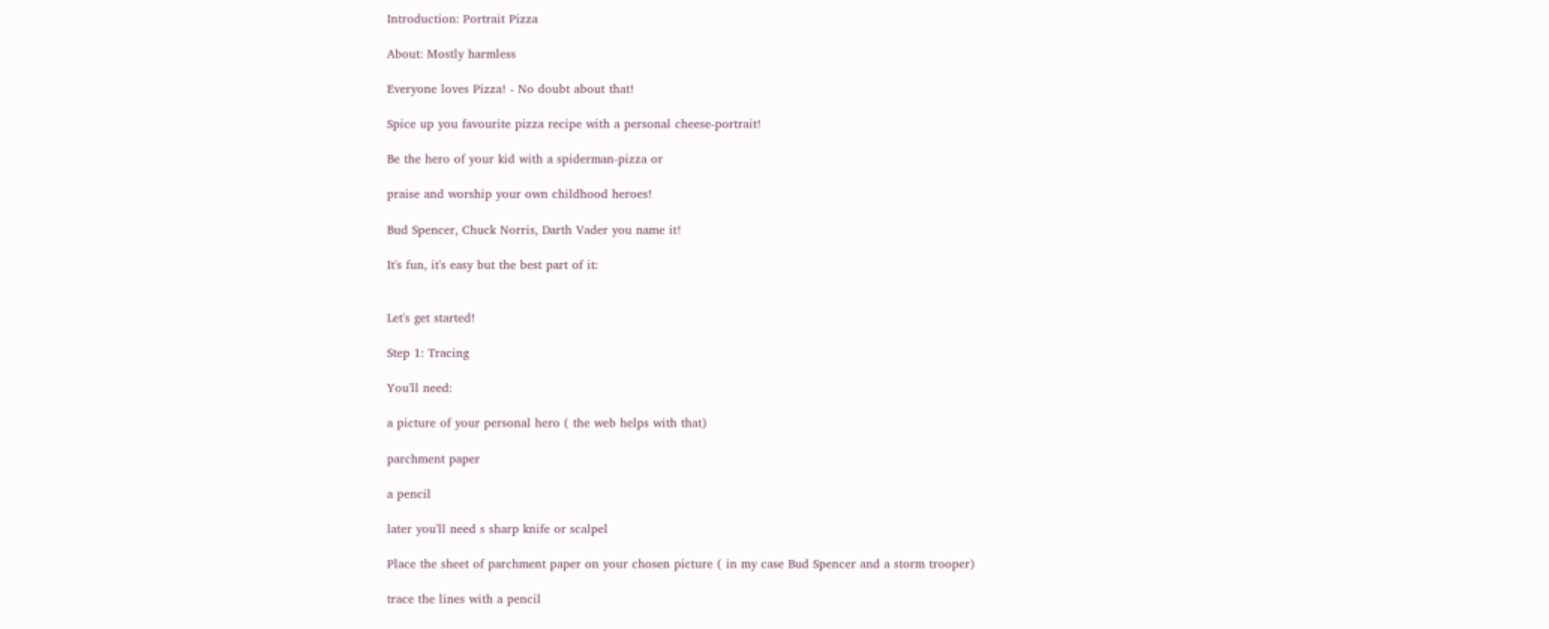Introduction: Portrait Pizza

About: Mostly harmless

Everyone loves Pizza! - No doubt about that!

Spice up you favourite pizza recipe with a personal cheese-portrait!

Be the hero of your kid with a spiderman-pizza or

praise and worship your own childhood heroes!

Bud Spencer, Chuck Norris, Darth Vader you name it!

It's fun, it's easy but the best part of it:


Let's get started!

Step 1: Tracing

You'll need:

a picture of your personal hero ( the web helps with that)

parchment paper

a pencil

later you'll need s sharp knife or scalpel

Place the sheet of parchment paper on your chosen picture ( in my case Bud Spencer and a storm trooper)

trace the lines with a pencil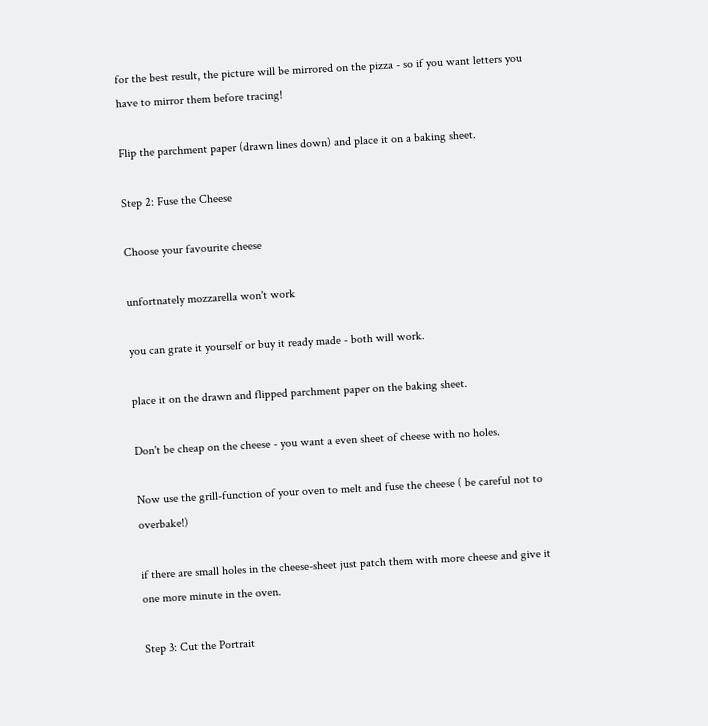for the best result, the picture will be mirrored on the pizza - so if you want letters you have to mirror them before tracing!

Flip the parchment paper (drawn lines down) and place it on a baking sheet.

Step 2: Fuse the Cheese

Choose your favourite cheese

unfortnately mozzarella won't work

you can grate it yourself or buy it ready made - both will work.

place it on the drawn and flipped parchment paper on the baking sheet.

Don't be cheap on the cheese - you want a even sheet of cheese with no holes.

Now use the grill-function of your oven to melt and fuse the cheese ( be careful not to overbake!)

if there are small holes in the cheese-sheet just patch them with more cheese and give it one more minute in the oven.

Step 3: Cut the Portrait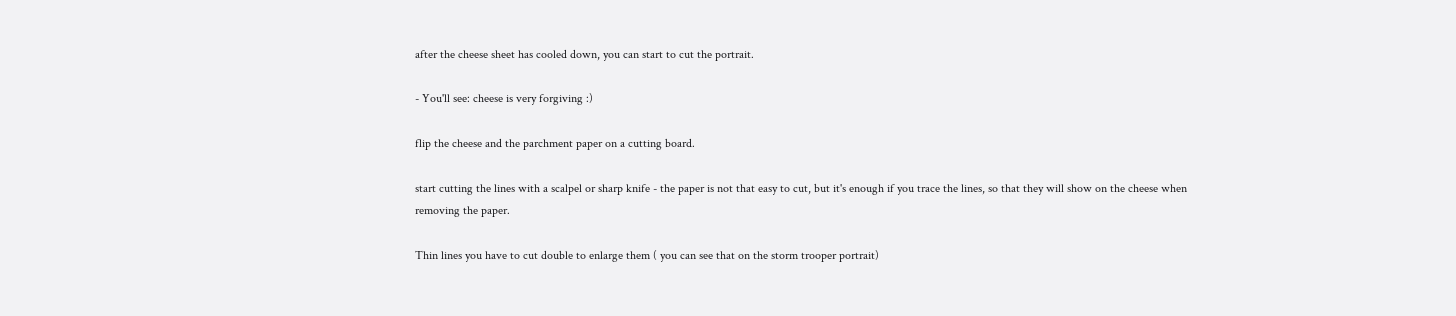after the cheese sheet has cooled down, you can start to cut the portrait.

- You'll see: cheese is very forgiving :)

flip the cheese and the parchment paper on a cutting board.

start cutting the lines with a scalpel or sharp knife - the paper is not that easy to cut, but it's enough if you trace the lines, so that they will show on the cheese when removing the paper.

Thin lines you have to cut double to enlarge them ( you can see that on the storm trooper portrait)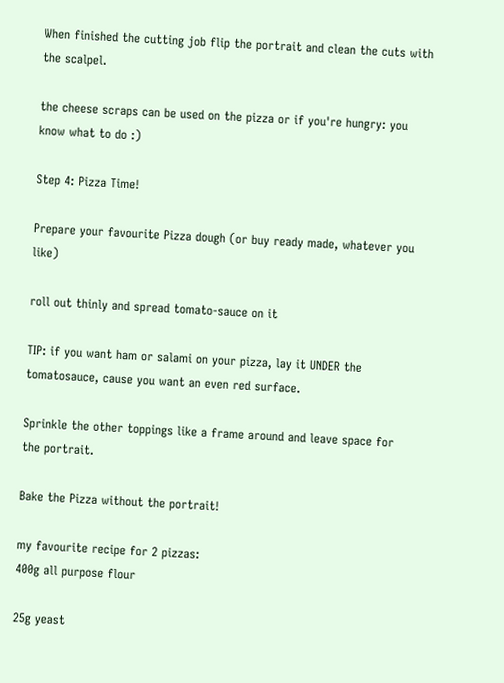When finished the cutting job flip the portrait and clean the cuts with the scalpel.

the cheese scraps can be used on the pizza or if you're hungry: you know what to do :)

Step 4: Pizza Time!

Prepare your favourite Pizza dough (or buy ready made, whatever you like)

roll out thinly and spread tomato-sauce on it

TIP: if you want ham or salami on your pizza, lay it UNDER the tomatosauce, cause you want an even red surface.

Sprinkle the other toppings like a frame around and leave space for the portrait.

Bake the Pizza without the portrait!

my favourite recipe for 2 pizzas:
400g all purpose flour

25g yeast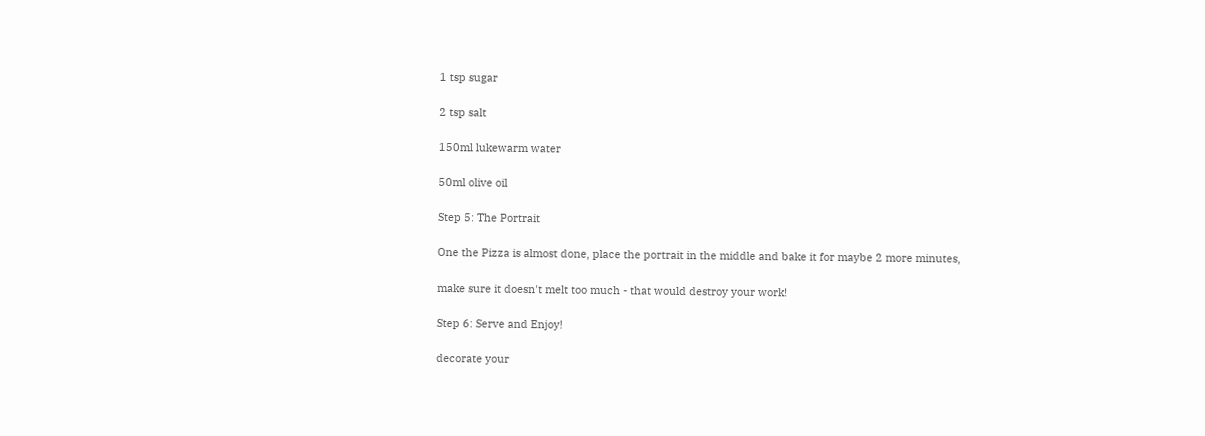1 tsp sugar

2 tsp salt

150ml lukewarm water

50ml olive oil

Step 5: The Portrait

One the Pizza is almost done, place the portrait in the middle and bake it for maybe 2 more minutes,

make sure it doesn't melt too much - that would destroy your work!

Step 6: Serve and Enjoy!

decorate your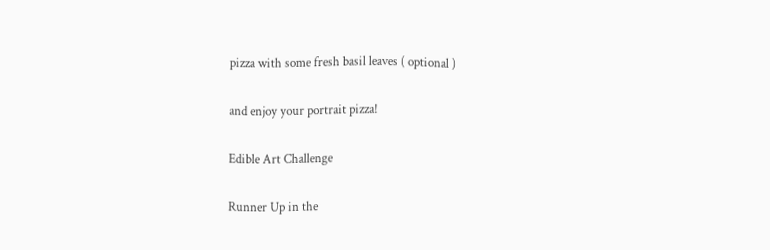pizza with some fresh basil leaves ( optional )

and enjoy your portrait pizza!

Edible Art Challenge

Runner Up in the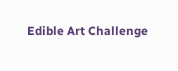Edible Art Challenge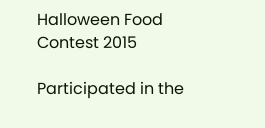Halloween Food Contest 2015

Participated in the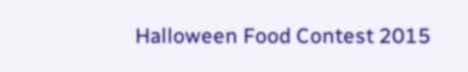Halloween Food Contest 2015